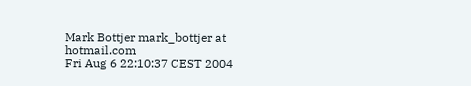Mark Bottjer mark_bottjer at hotmail.com
Fri Aug 6 22:10:37 CEST 2004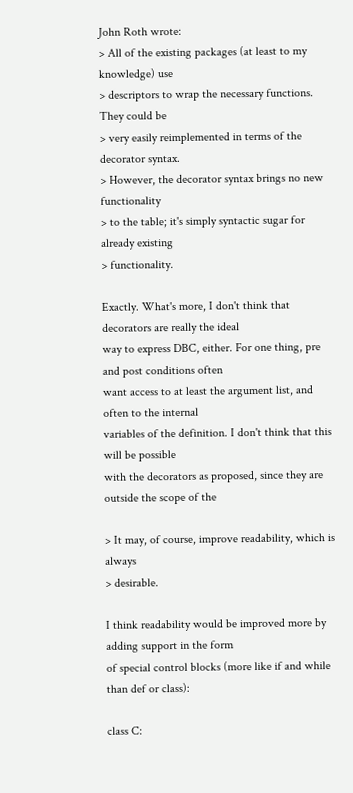John Roth wrote:
> All of the existing packages (at least to my knowledge) use
> descriptors to wrap the necessary functions. They could be
> very easily reimplemented in terms of the decorator syntax.
> However, the decorator syntax brings no new functionality
> to the table; it's simply syntactic sugar for already existing
> functionality.

Exactly. What's more, I don't think that decorators are really the ideal
way to express DBC, either. For one thing, pre and post conditions often
want access to at least the argument list, and often to the internal
variables of the definition. I don't think that this will be possible
with the decorators as proposed, since they are outside the scope of the

> It may, of course, improve readability, which is always
> desirable.

I think readability would be improved more by adding support in the form
of special control blocks (more like if and while than def or class):

class C: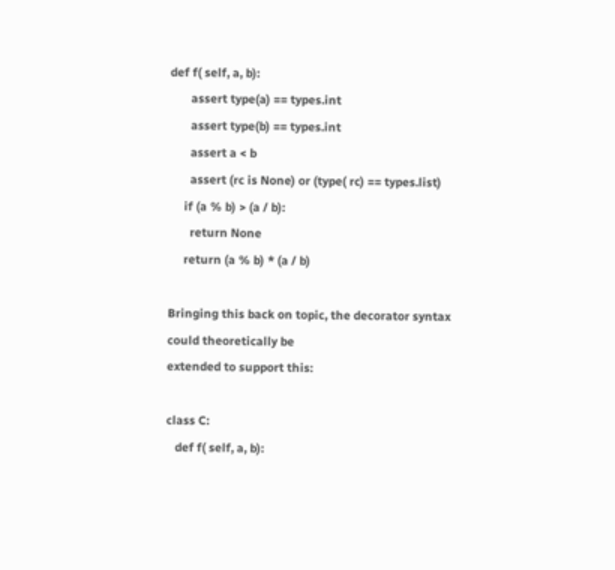def f( self, a, b):
       assert type(a) == types.int
       assert type(b) == types.int
       assert a < b
       assert (rc is None) or (type( rc) == types.list)
     if (a % b) > (a / b):
       return None
     return (a % b) * (a / b)

Bringing this back on topic, the decorator syntax could theoretically be
extended to support this:

class C:
   def f( self, a, b):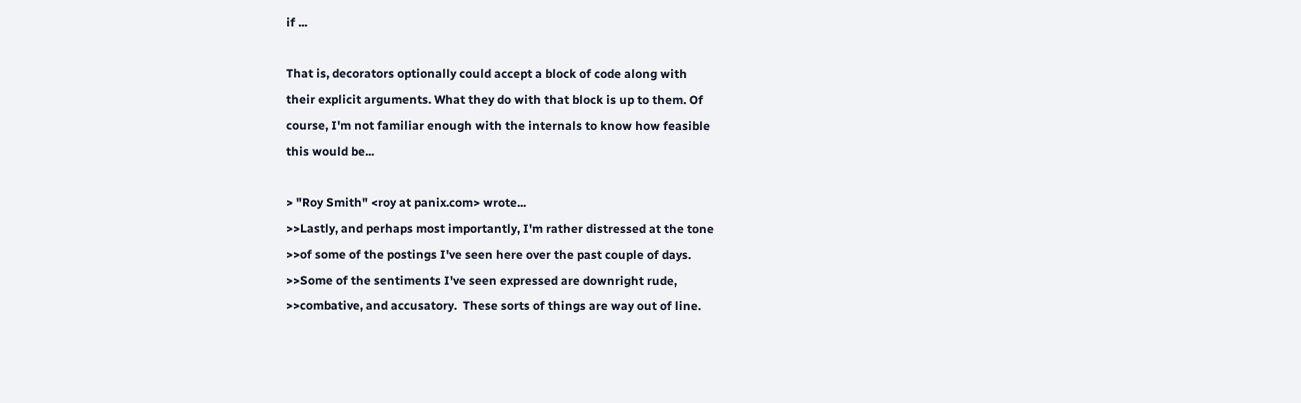if ...

That is, decorators optionally could accept a block of code along with
their explicit arguments. What they do with that block is up to them. Of
course, I'm not familiar enough with the internals to know how feasible
this would be...

> "Roy Smith" <roy at panix.com> wrote...
>>Lastly, and perhaps most importantly, I'm rather distressed at the tone
>>of some of the postings I've seen here over the past couple of days.
>>Some of the sentiments I've seen expressed are downright rude,
>>combative, and accusatory.  These sorts of things are way out of line.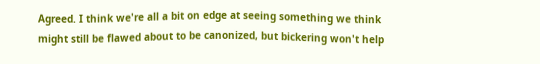Agreed. I think we're all a bit on edge at seeing something we think
might still be flawed about to be canonized, but bickering won't help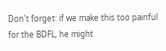Don't forget: if we make this too painful for the BDFL, he might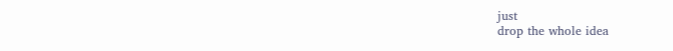just
drop the whole idea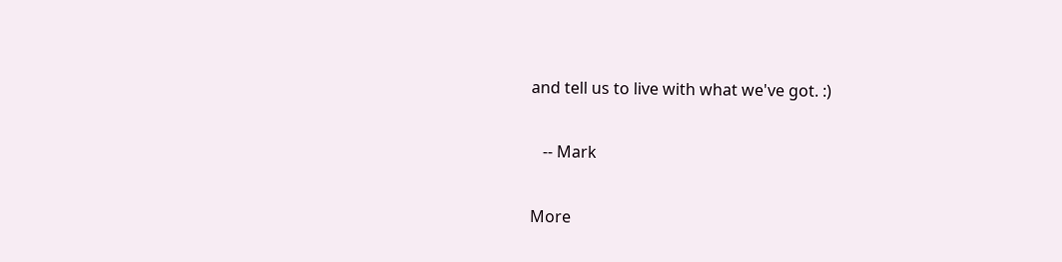and tell us to live with what we've got. :)

   -- Mark

More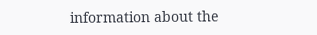information about the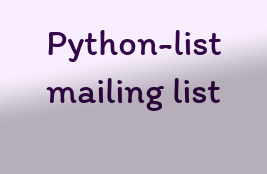Python-list mailing list